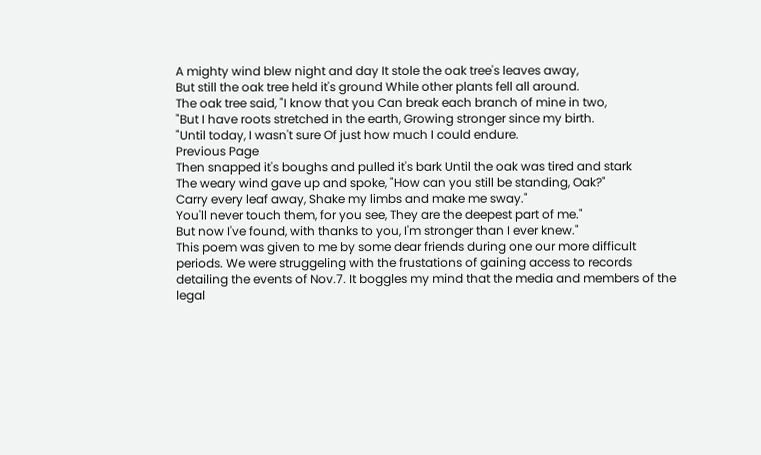A mighty wind blew night and day It stole the oak tree's leaves away,
But still the oak tree held it's ground While other plants fell all around.
The oak tree said, "I know that you Can break each branch of mine in two,
"But I have roots stretched in the earth, Growing stronger since my birth.
"Until today, I wasn't sure Of just how much I could endure.
Previous Page
Then snapped it's boughs and pulled it's bark Until the oak was tired and stark
The weary wind gave up and spoke, "How can you still be standing, Oak?"
Carry every leaf away, Shake my limbs and make me sway."
You'll never touch them, for you see, They are the deepest part of me."
But now I've found, with thanks to you, I'm stronger than I ever knew."
This poem was given to me by some dear friends during one our more difficult periods. We were struggeling with the frustations of gaining access to records detailing the events of Nov.7. It boggles my mind that the media and members of the legal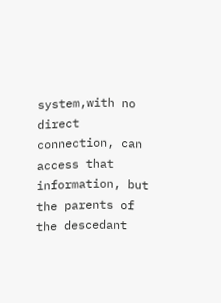system,with no direct connection, can access that information, but the parents of the descedant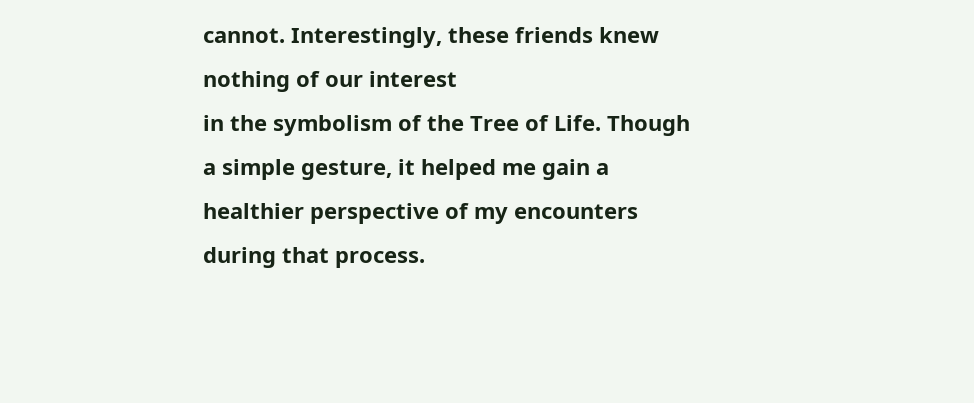cannot. Interestingly, these friends knew nothing of our interest
in the symbolism of the Tree of Life. Though a simple gesture, it helped me gain a healthier perspective of my encounters during that process.